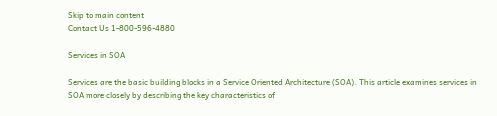Skip to main content
Contact Us 1-800-596-4880

Services in SOA

Services are the basic building blocks in a Service Oriented Architecture (SOA). This article examines services in SOA more closely by describing the key characteristics of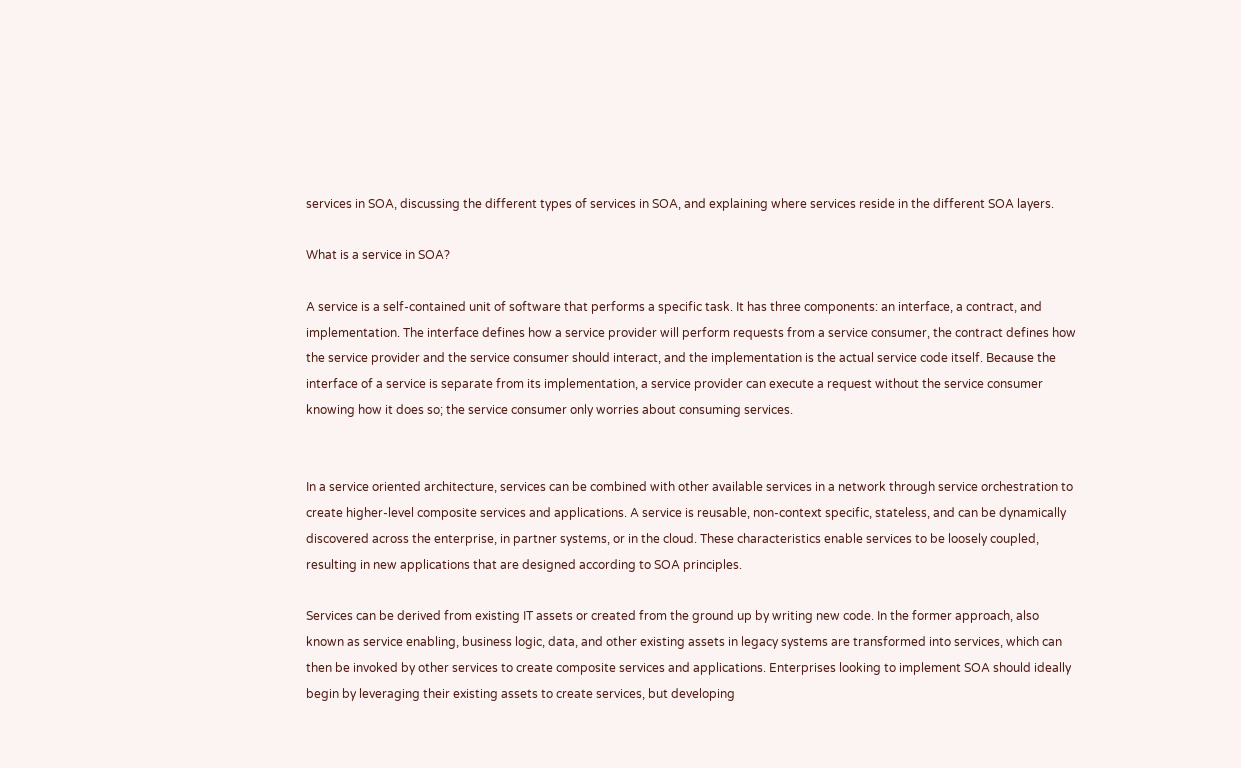services in SOA, discussing the different types of services in SOA, and explaining where services reside in the different SOA layers.

What is a service in SOA?

A service is a self-contained unit of software that performs a specific task. It has three components: an interface, a contract, and implementation. The interface defines how a service provider will perform requests from a service consumer, the contract defines how the service provider and the service consumer should interact, and the implementation is the actual service code itself. Because the interface of a service is separate from its implementation, a service provider can execute a request without the service consumer knowing how it does so; the service consumer only worries about consuming services.


In a service oriented architecture, services can be combined with other available services in a network through service orchestration to create higher-level composite services and applications. A service is reusable, non-context specific, stateless, and can be dynamically discovered across the enterprise, in partner systems, or in the cloud. These characteristics enable services to be loosely coupled, resulting in new applications that are designed according to SOA principles.

Services can be derived from existing IT assets or created from the ground up by writing new code. In the former approach, also known as service enabling, business logic, data, and other existing assets in legacy systems are transformed into services, which can then be invoked by other services to create composite services and applications. Enterprises looking to implement SOA should ideally begin by leveraging their existing assets to create services, but developing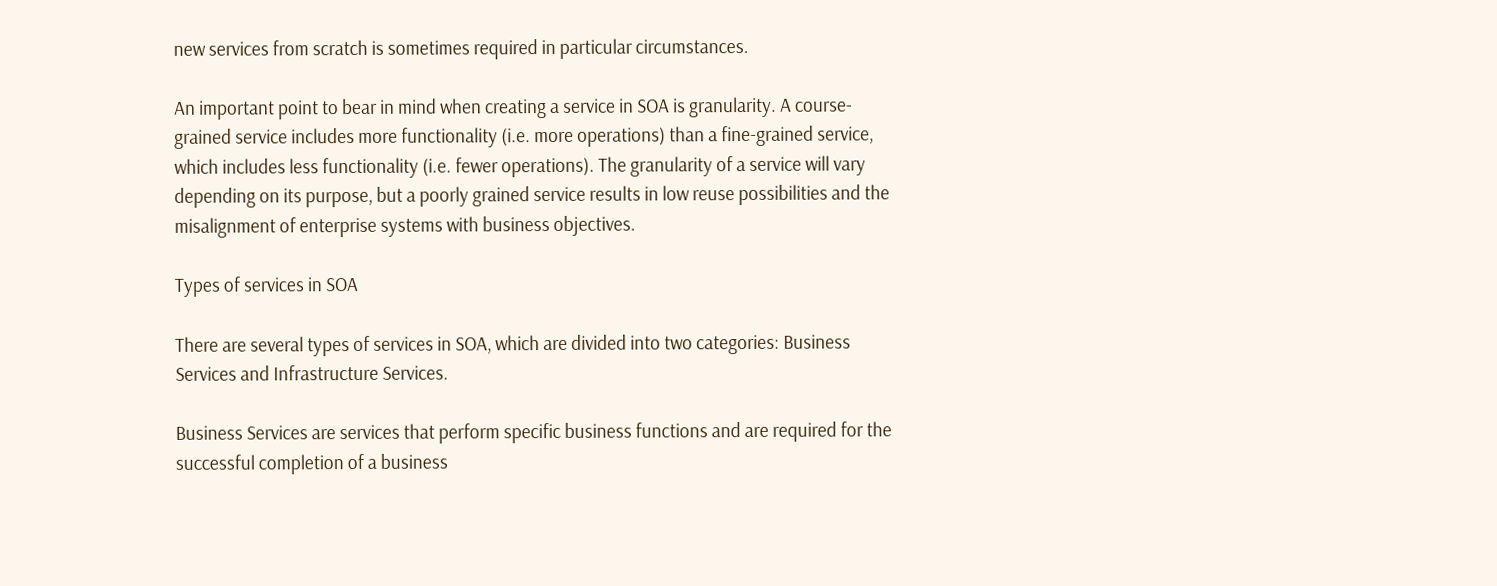new services from scratch is sometimes required in particular circumstances.

An important point to bear in mind when creating a service in SOA is granularity. A course-grained service includes more functionality (i.e. more operations) than a fine-grained service, which includes less functionality (i.e. fewer operations). The granularity of a service will vary depending on its purpose, but a poorly grained service results in low reuse possibilities and the misalignment of enterprise systems with business objectives.

Types of services in SOA

There are several types of services in SOA, which are divided into two categories: Business Services and Infrastructure Services.

Business Services are services that perform specific business functions and are required for the successful completion of a business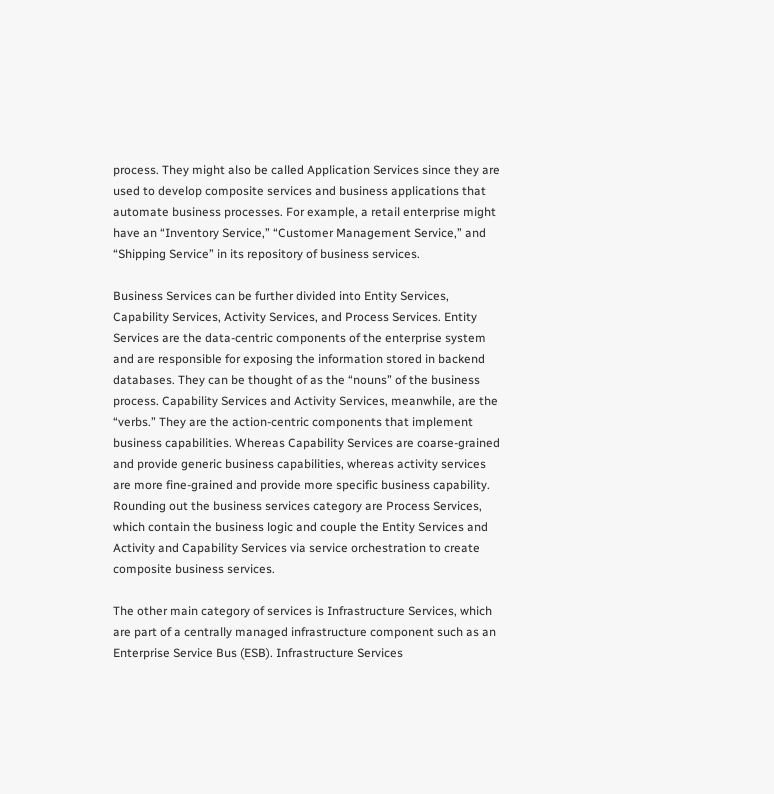process. They might also be called Application Services since they are used to develop composite services and business applications that automate business processes. For example, a retail enterprise might have an “Inventory Service,” “Customer Management Service,” and  “Shipping Service” in its repository of business services.

Business Services can be further divided into Entity Services, Capability Services, Activity Services, and Process Services. Entity Services are the data-centric components of the enterprise system and are responsible for exposing the information stored in backend databases. They can be thought of as the “nouns” of the business process. Capability Services and Activity Services, meanwhile, are the “verbs.” They are the action-centric components that implement business capabilities. Whereas Capability Services are coarse-grained and provide generic business capabilities, whereas activity services are more fine-grained and provide more specific business capability. Rounding out the business services category are Process Services, which contain the business logic and couple the Entity Services and Activity and Capability Services via service orchestration to create composite business services.

The other main category of services is Infrastructure Services, which are part of a centrally managed infrastructure component such as an Enterprise Service Bus (ESB). Infrastructure Services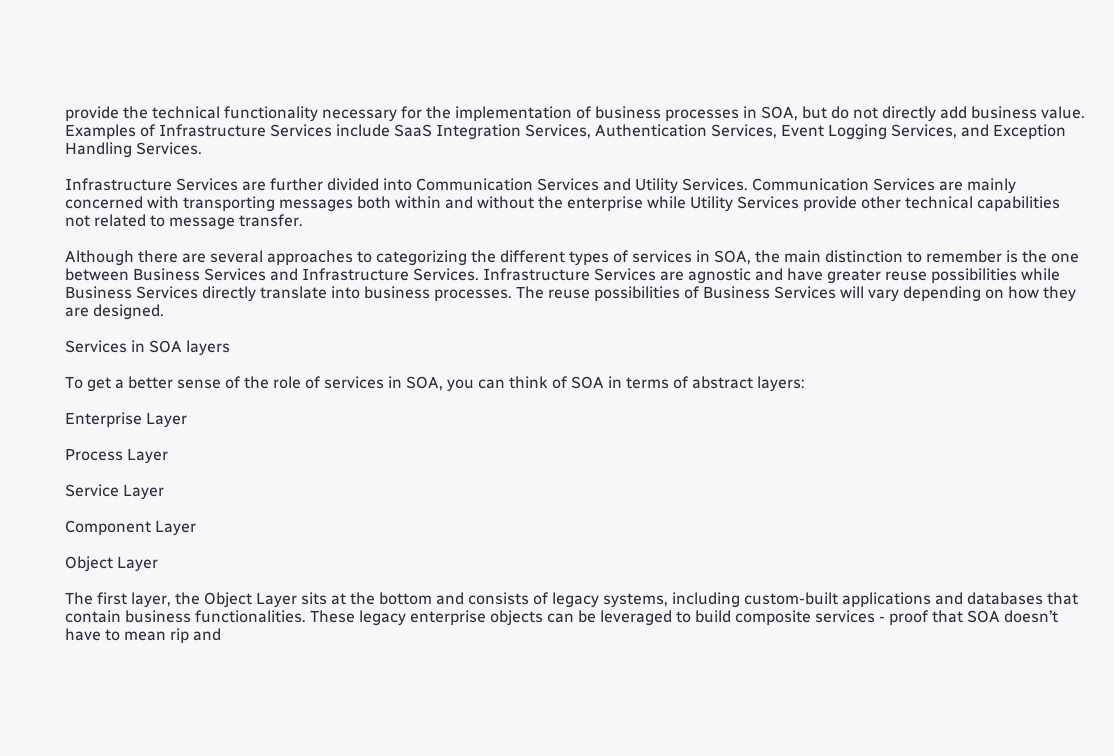provide the technical functionality necessary for the implementation of business processes in SOA, but do not directly add business value. Examples of Infrastructure Services include SaaS Integration Services, Authentication Services, Event Logging Services, and Exception Handling Services.

Infrastructure Services are further divided into Communication Services and Utility Services. Communication Services are mainly concerned with transporting messages both within and without the enterprise while Utility Services provide other technical capabilities not related to message transfer.

Although there are several approaches to categorizing the different types of services in SOA, the main distinction to remember is the one between Business Services and Infrastructure Services. Infrastructure Services are agnostic and have greater reuse possibilities while Business Services directly translate into business processes. The reuse possibilities of Business Services will vary depending on how they are designed.

Services in SOA layers

To get a better sense of the role of services in SOA, you can think of SOA in terms of abstract layers:

Enterprise Layer

Process Layer

Service Layer

Component Layer

Object Layer

The first layer, the Object Layer sits at the bottom and consists of legacy systems, including custom-built applications and databases that contain business functionalities. These legacy enterprise objects can be leveraged to build composite services - proof that SOA doesn’t have to mean rip and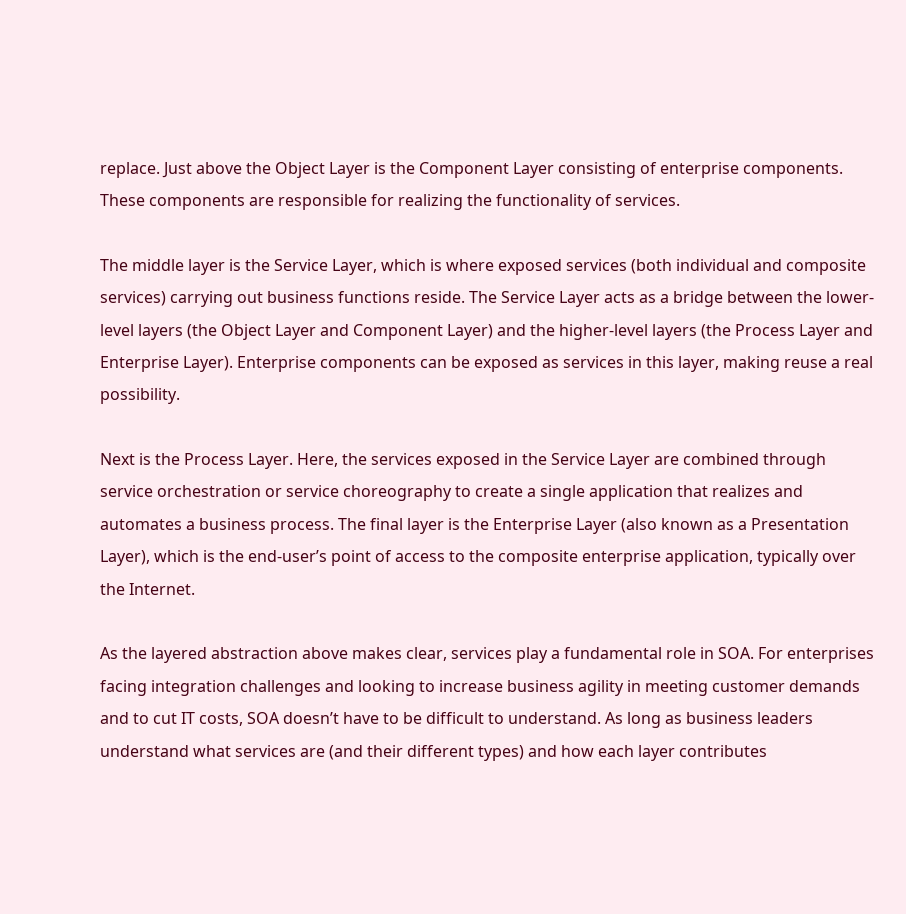replace. Just above the Object Layer is the Component Layer consisting of enterprise components. These components are responsible for realizing the functionality of services.

The middle layer is the Service Layer, which is where exposed services (both individual and composite services) carrying out business functions reside. The Service Layer acts as a bridge between the lower-level layers (the Object Layer and Component Layer) and the higher-level layers (the Process Layer and Enterprise Layer). Enterprise components can be exposed as services in this layer, making reuse a real possibility.

Next is the Process Layer. Here, the services exposed in the Service Layer are combined through service orchestration or service choreography to create a single application that realizes and automates a business process. The final layer is the Enterprise Layer (also known as a Presentation Layer), which is the end-user’s point of access to the composite enterprise application, typically over the Internet.

As the layered abstraction above makes clear, services play a fundamental role in SOA. For enterprises facing integration challenges and looking to increase business agility in meeting customer demands and to cut IT costs, SOA doesn’t have to be difficult to understand. As long as business leaders understand what services are (and their different types) and how each layer contributes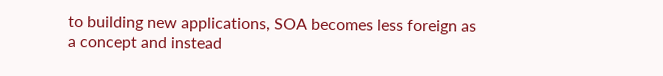to building new applications, SOA becomes less foreign as a concept and instead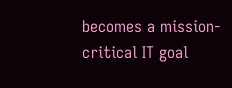becomes a mission-critical IT goal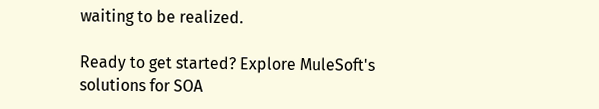waiting to be realized.

Ready to get started? Explore MuleSoft's solutions for SOA